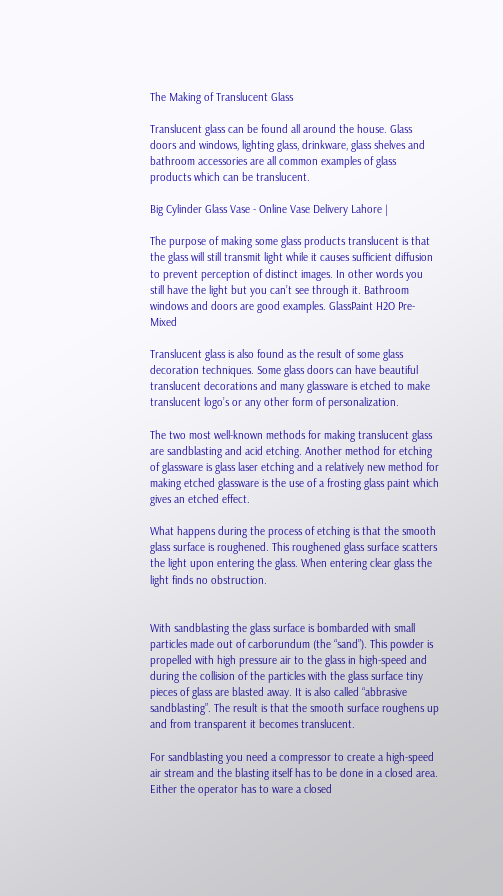The Making of Translucent Glass

Translucent glass can be found all around the house. Glass doors and windows, lighting glass, drinkware, glass shelves and bathroom accessories are all common examples of glass products which can be translucent.

Big Cylinder Glass Vase - Online Vase Delivery Lahore |

The purpose of making some glass products translucent is that the glass will still transmit light while it causes sufficient diffusion to prevent perception of distinct images. In other words you still have the light but you can’t see through it. Bathroom windows and doors are good examples. GlassPaint H2O Pre-Mixed

Translucent glass is also found as the result of some glass decoration techniques. Some glass doors can have beautiful translucent decorations and many glassware is etched to make translucent logo’s or any other form of personalization.

The two most well-known methods for making translucent glass are sandblasting and acid etching. Another method for etching of glassware is glass laser etching and a relatively new method for making etched glassware is the use of a frosting glass paint which gives an etched effect.

What happens during the process of etching is that the smooth glass surface is roughened. This roughened glass surface scatters the light upon entering the glass. When entering clear glass the light finds no obstruction.


With sandblasting the glass surface is bombarded with small particles made out of carborundum (the “sand”). This powder is propelled with high pressure air to the glass in high-speed and during the collision of the particles with the glass surface tiny pieces of glass are blasted away. It is also called “abbrasive sandblasting”. The result is that the smooth surface roughens up and from transparent it becomes translucent.

For sandblasting you need a compressor to create a high-speed air stream and the blasting itself has to be done in a closed area. Either the operator has to ware a closed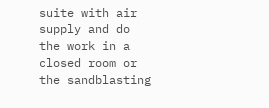suite with air supply and do the work in a closed room or the sandblasting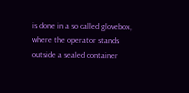is done in a so called glovebox, where the operator stands outside a sealed container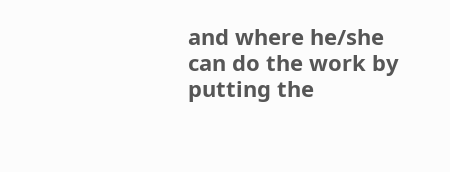and where he/she can do the work by putting the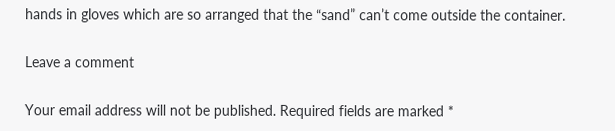hands in gloves which are so arranged that the “sand” can’t come outside the container.

Leave a comment

Your email address will not be published. Required fields are marked *